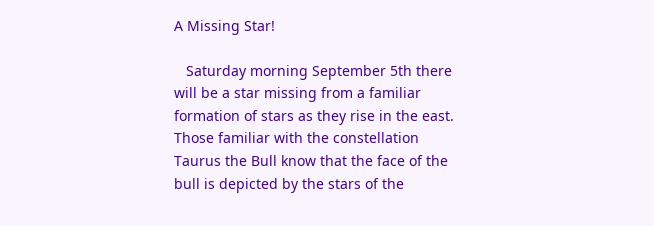A Missing Star!

   Saturday morning September 5th there will be a star missing from a familiar formation of stars as they rise in the east. Those familiar with the constellation Taurus the Bull know that the face of the bull is depicted by the stars of the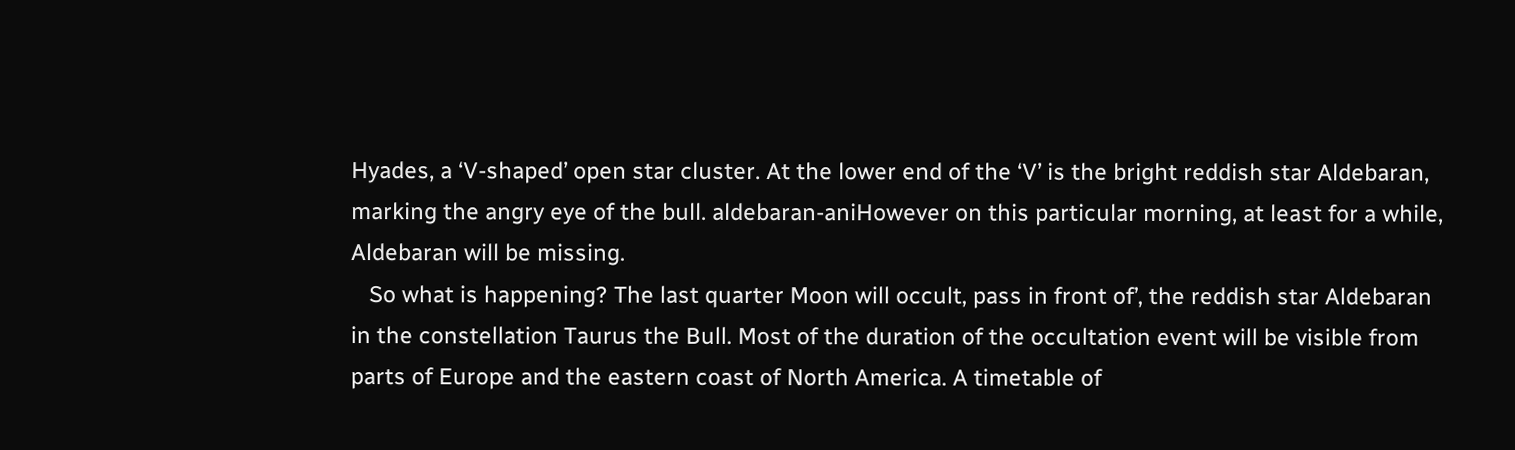Hyades, a ‘V-shaped’ open star cluster. At the lower end of the ‘V’ is the bright reddish star Aldebaran, marking the angry eye of the bull. aldebaran-aniHowever on this particular morning, at least for a while, Aldebaran will be missing.
   So what is happening? The last quarter Moon will occult, pass in front of’, the reddish star Aldebaran in the constellation Taurus the Bull. Most of the duration of the occultation event will be visible from parts of Europe and the eastern coast of North America. A timetable of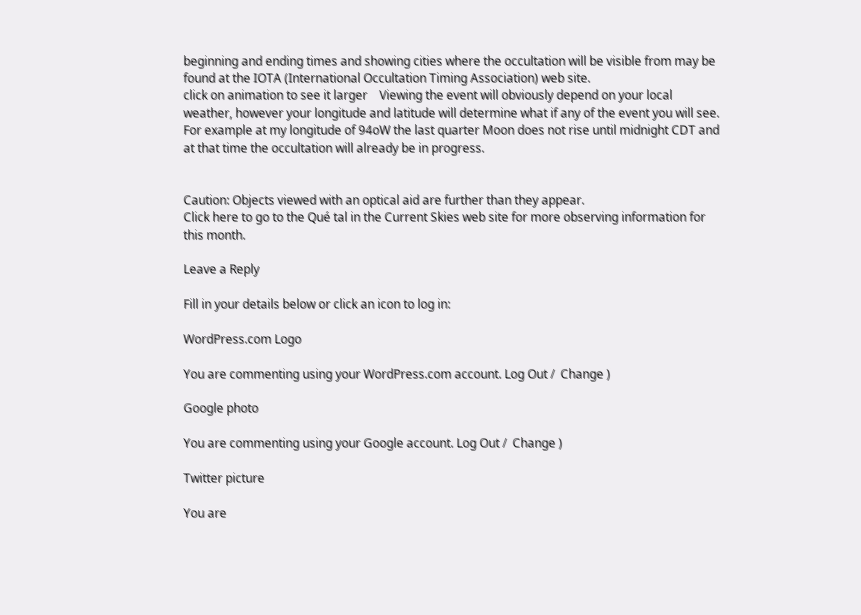beginning and ending times and showing cities where the occultation will be visible from may be found at the IOTA (International Occultation Timing Association) web site.
click on animation to see it larger    Viewing the event will obviously depend on your local weather, however your longitude and latitude will determine what if any of the event you will see. For example at my longitude of 94oW the last quarter Moon does not rise until midnight CDT and at that time the occultation will already be in progress.


Caution: Objects viewed with an optical aid are further than they appear.
Click here to go to the Qué tal in the Current Skies web site for more observing information for this month.

Leave a Reply

Fill in your details below or click an icon to log in:

WordPress.com Logo

You are commenting using your WordPress.com account. Log Out /  Change )

Google photo

You are commenting using your Google account. Log Out /  Change )

Twitter picture

You are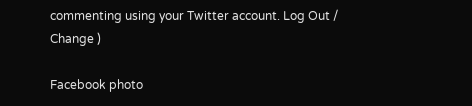commenting using your Twitter account. Log Out /  Change )

Facebook photo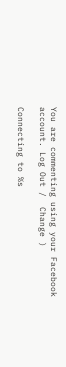You are commenting using your Facebook account. Log Out /  Change )

Connecting to %s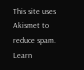This site uses Akismet to reduce spam. Learn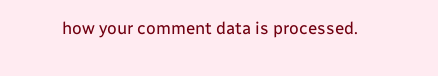how your comment data is processed.